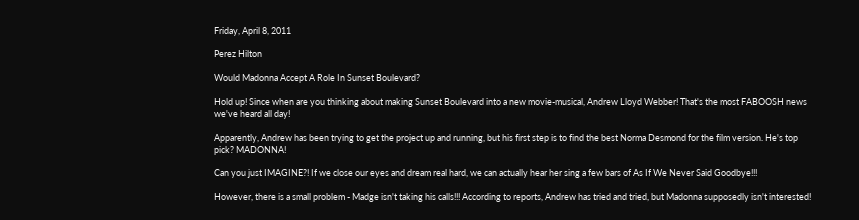Friday, April 8, 2011

Perez Hilton

Would Madonna Accept A Role In Sunset Boulevard?

Hold up! Since when are you thinking about making Sunset Boulevard into a new movie-musical, Andrew Lloyd Webber! That's the most FABOOSH news we've heard all day!

Apparently, Andrew has been trying to get the project up and running, but his first step is to find the best Norma Desmond for the film version. He's top pick? MADONNA!

Can you just IMAGINE?! If we close our eyes and dream real hard, we can actually hear her sing a few bars of As If We Never Said Goodbye!!!

However, there is a small problem - Madge isn't taking his calls!!! According to reports, Andrew has tried and tried, but Madonna supposedly isn't interested!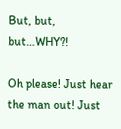But, but, but…WHY?!

Oh please! Just hear the man out! Just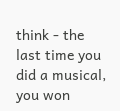think - the last time you did a musical, you won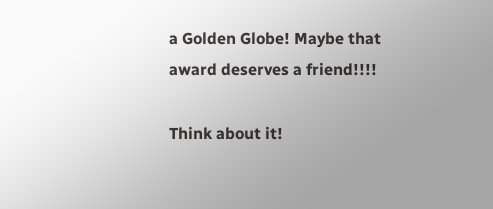a Golden Globe! Maybe that award deserves a friend!!!!

Think about it!